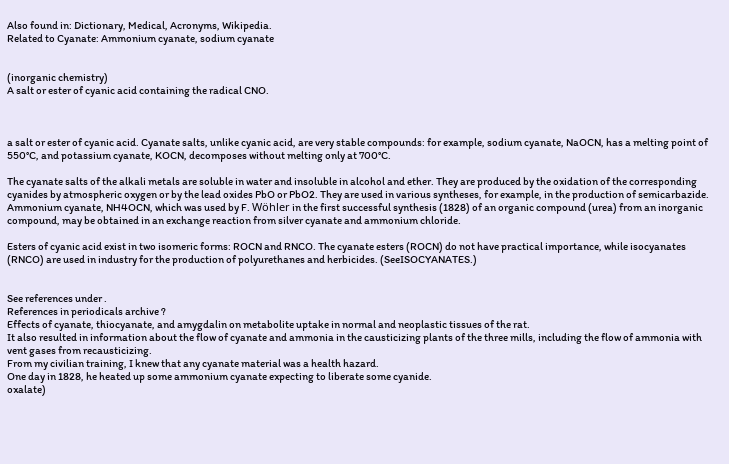Also found in: Dictionary, Medical, Acronyms, Wikipedia.
Related to Cyanate: Ammonium cyanate, sodium cyanate


(inorganic chemistry)
A salt or ester of cyanic acid containing the radical CNO.



a salt or ester of cyanic acid. Cyanate salts, unlike cyanic acid, are very stable compounds: for example, sodium cyanate, NaOCN, has a melting point of 550°C, and potassium cyanate, KOCN, decomposes without melting only at 700°C.

The cyanate salts of the alkali metals are soluble in water and insoluble in alcohol and ether. They are produced by the oxidation of the corresponding cyanides by atmospheric oxygen or by the lead oxides PbO or PbO2. They are used in various syntheses, for example, in the production of semicarbazide. Ammonium cyanate, NH4OCN, which was used by F. Wöhler in the first successful synthesis (1828) of an organic compound (urea) from an inorganic compound, may be obtained in an exchange reaction from silver cyanate and ammonium chloride.

Esters of cyanic acid exist in two isomeric forms: ROCN and RNCO. The cyanate esters (ROCN) do not have practical importance, while isocyanates (RNCO) are used in industry for the production of polyurethanes and herbicides. (SeeISOCYANATES.)


See references under .
References in periodicals archive ?
Effects of cyanate, thiocyanate, and amygdalin on metabolite uptake in normal and neoplastic tissues of the rat.
It also resulted in information about the flow of cyanate and ammonia in the causticizing plants of the three mills, including the flow of ammonia with vent gases from recausticizing.
From my civilian training, I knew that any cyanate material was a health hazard.
One day in 1828, he heated up some ammonium cyanate expecting to liberate some cyanide.
oxalate)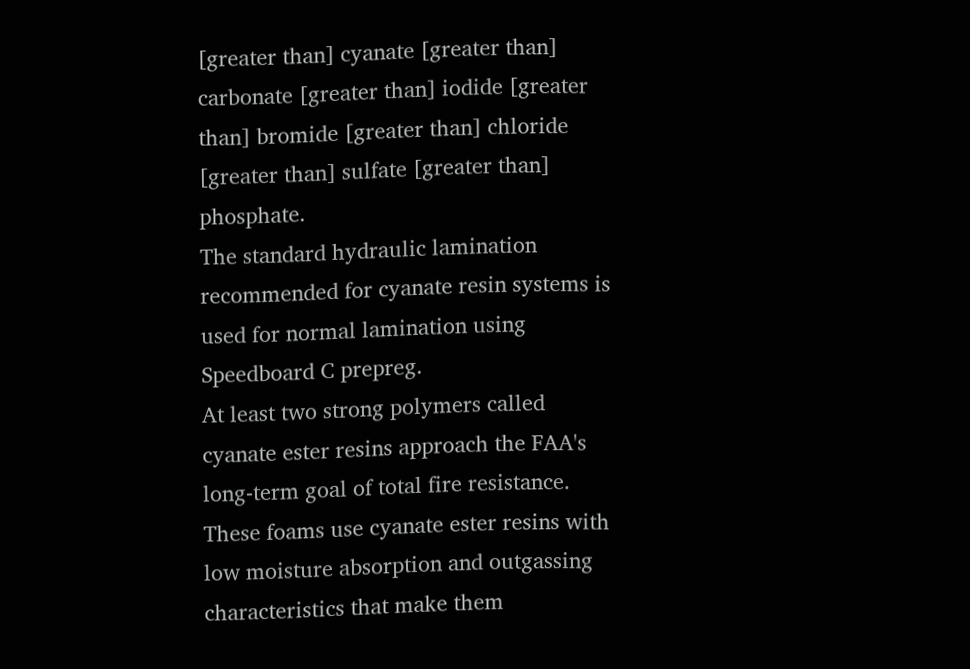[greater than] cyanate [greater than] carbonate [greater than] iodide [greater than] bromide [greater than] chloride [greater than] sulfate [greater than] phosphate.
The standard hydraulic lamination recommended for cyanate resin systems is used for normal lamination using Speedboard C prepreg.
At least two strong polymers called cyanate ester resins approach the FAA's long-term goal of total fire resistance.
These foams use cyanate ester resins with low moisture absorption and outgassing characteristics that make them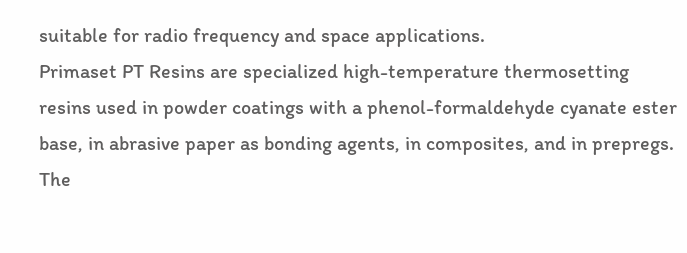suitable for radio frequency and space applications.
Primaset PT Resins are specialized high-temperature thermosetting resins used in powder coatings with a phenol-formaldehyde cyanate ester base, in abrasive paper as bonding agents, in composites, and in prepregs.
The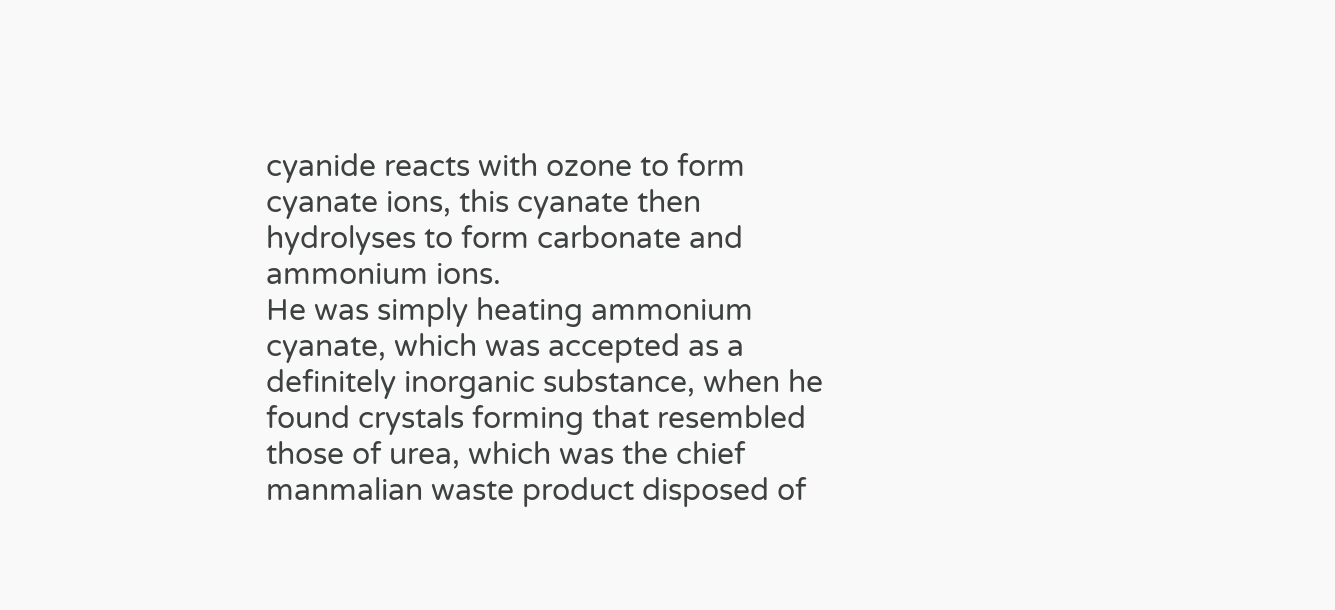cyanide reacts with ozone to form cyanate ions, this cyanate then hydrolyses to form carbonate and ammonium ions.
He was simply heating ammonium cyanate, which was accepted as a definitely inorganic substance, when he found crystals forming that resembled those of urea, which was the chief manmalian waste product disposed of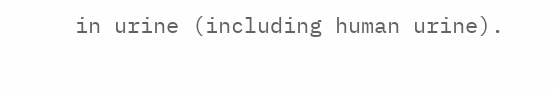in urine (including human urine).